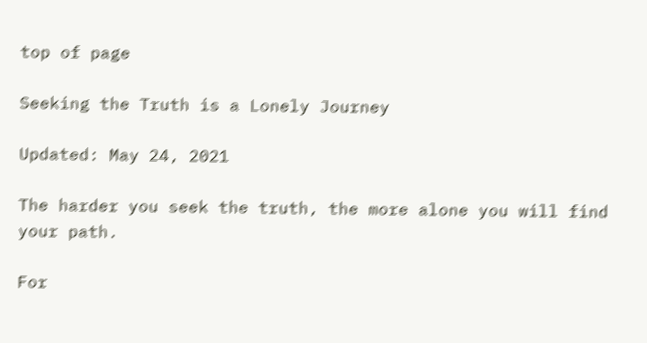top of page

Seeking the Truth is a Lonely Journey

Updated: May 24, 2021

The harder you seek the truth, the more alone you will find your path.

For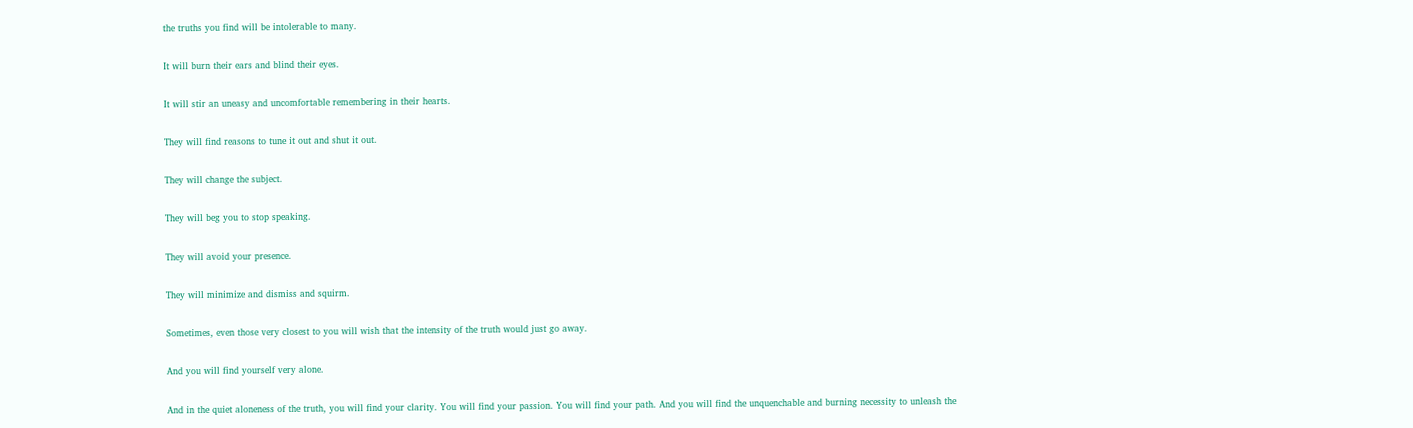the truths you find will be intolerable to many.

It will burn their ears and blind their eyes.

It will stir an uneasy and uncomfortable remembering in their hearts.

They will find reasons to tune it out and shut it out.

They will change the subject.

They will beg you to stop speaking.

They will avoid your presence.

They will minimize and dismiss and squirm.

Sometimes, even those very closest to you will wish that the intensity of the truth would just go away.

And you will find yourself very alone.

And in the quiet aloneness of the truth, you will find your clarity. You will find your passion. You will find your path. And you will find the unquenchable and burning necessity to unleash the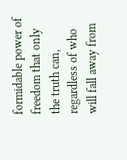formidable power of freedom that only the truth can, regardless of who will fall away from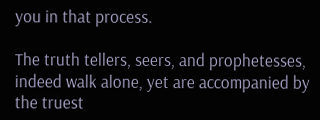you in that process.

The truth tellers, seers, and prophetesses, indeed walk alone, yet are accompanied by the truest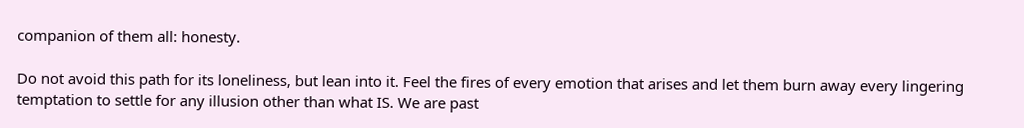companion of them all: honesty.

Do not avoid this path for its loneliness, but lean into it. Feel the fires of every emotion that arises and let them burn away every lingering temptation to settle for any illusion other than what IS. We are past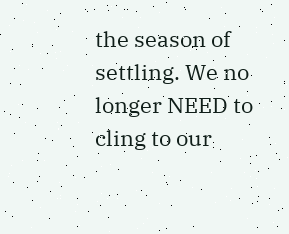the season of settling. We no longer NEED to cling to our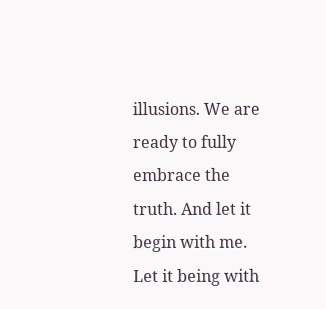illusions. We are ready to fully embrace the truth. And let it begin with me. Let it being with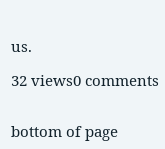us.

32 views0 comments


bottom of page